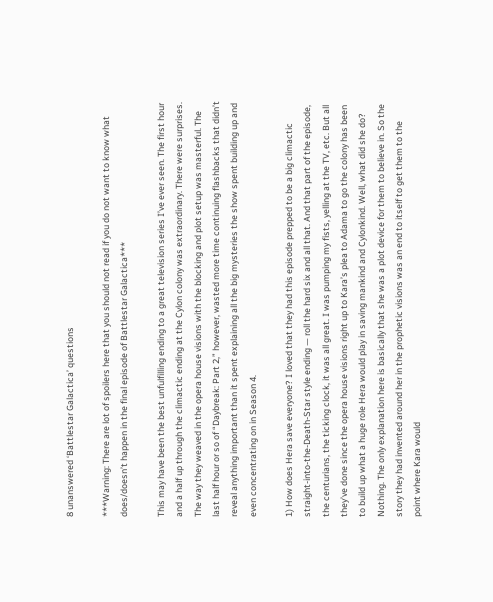8 unanswered ‘Battlestar Galactica’ questions

***Warning: There are lot of spoilers here that you should not read if you do not want to know what does/doesn’t happen in the final episode of Battlestar Galactica***

This may have been the best unfulfilling ending to a great television series I’ve ever seen. The first hour and a half up through the climactic ending at the Cylon colony was extraordinary. There were surprises. The way they weaved in the opera house visions with the blocking and plot setup was masterful. The last half hour or so of “Daybreak: Part 2,” however, wasted more time continuing flashbacks that didn’t reveal anything important than it spent explaining all the big mysteries the show spent building up and even concentrating on in Season 4.

1) How does Hera save everyone? I loved that they had this episode prepped to be a big climactic straight-into-the-Death-Star style ending — roll the hard six and all that. And that part of the episode, the centurians, the ticking clock, it was all great. I was pumping my fists, yelling at the TV, etc. But all they’ve done since the opera house visions right up to Kara’s plea to Adama to go the colony has been to build up what a huge role Hera would play in saving mankind and Cylonkind. Well, what did she do? Nothing. The only explanation here is basically that she was a plot device for them to believe in. So the story they had invented around her in the prophetic visions was an end to itself to get them to the point where Kara would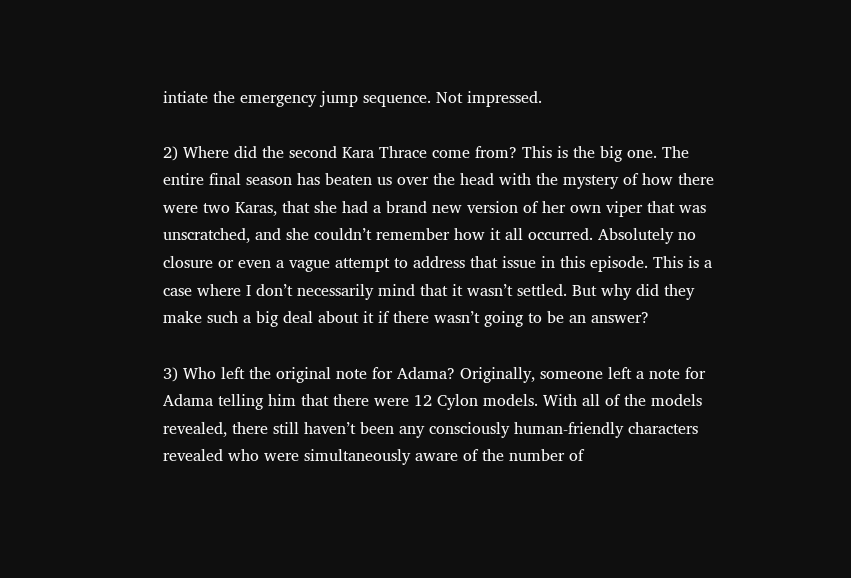intiate the emergency jump sequence. Not impressed.

2) Where did the second Kara Thrace come from? This is the big one. The entire final season has beaten us over the head with the mystery of how there were two Karas, that she had a brand new version of her own viper that was unscratched, and she couldn’t remember how it all occurred. Absolutely no closure or even a vague attempt to address that issue in this episode. This is a case where I don’t necessarily mind that it wasn’t settled. But why did they make such a big deal about it if there wasn’t going to be an answer?

3) Who left the original note for Adama? Originally, someone left a note for Adama telling him that there were 12 Cylon models. With all of the models revealed, there still haven’t been any consciously human-friendly characters revealed who were simultaneously aware of the number of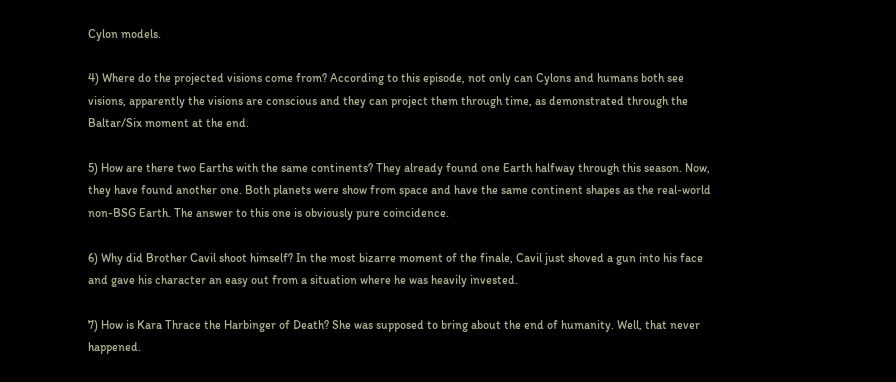Cylon models.

4) Where do the projected visions come from? According to this episode, not only can Cylons and humans both see visions, apparently the visions are conscious and they can project them through time, as demonstrated through the Baltar/Six moment at the end.

5) How are there two Earths with the same continents? They already found one Earth halfway through this season. Now, they have found another one. Both planets were show from space and have the same continent shapes as the real-world non-BSG Earth. The answer to this one is obviously pure coincidence.

6) Why did Brother Cavil shoot himself? In the most bizarre moment of the finale, Cavil just shoved a gun into his face and gave his character an easy out from a situation where he was heavily invested.

7) How is Kara Thrace the Harbinger of Death? She was supposed to bring about the end of humanity. Well, that never happened.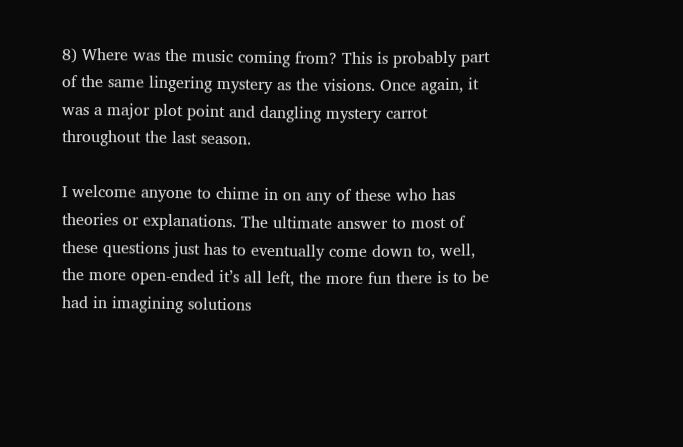8) Where was the music coming from? This is probably part of the same lingering mystery as the visions. Once again, it was a major plot point and dangling mystery carrot throughout the last season.

I welcome anyone to chime in on any of these who has theories or explanations. The ultimate answer to most of these questions just has to eventually come down to, well, the more open-ended it’s all left, the more fun there is to be had in imagining solutions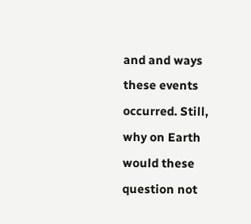and and ways these events occurred. Still, why on Earth would these question not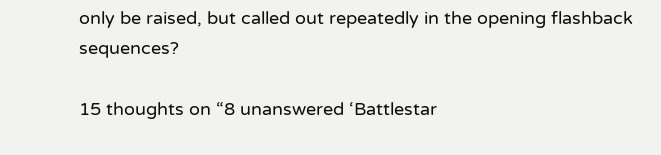only be raised, but called out repeatedly in the opening flashback sequences?

15 thoughts on “8 unanswered ‘Battlestar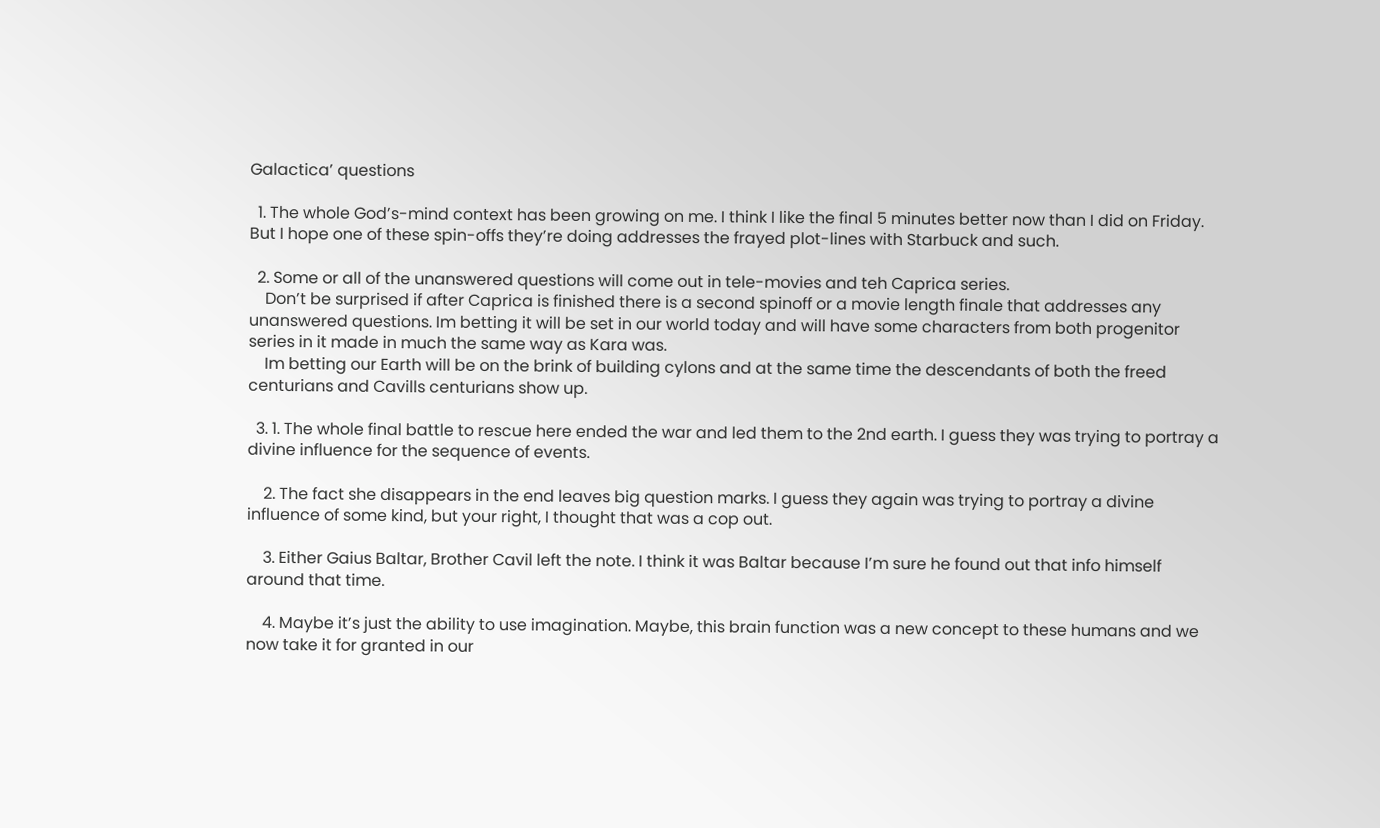Galactica’ questions

  1. The whole God’s-mind context has been growing on me. I think I like the final 5 minutes better now than I did on Friday. But I hope one of these spin-offs they’re doing addresses the frayed plot-lines with Starbuck and such.

  2. Some or all of the unanswered questions will come out in tele-movies and teh Caprica series.
    Don’t be surprised if after Caprica is finished there is a second spinoff or a movie length finale that addresses any unanswered questions. Im betting it will be set in our world today and will have some characters from both progenitor series in it made in much the same way as Kara was.
    Im betting our Earth will be on the brink of building cylons and at the same time the descendants of both the freed centurians and Cavills centurians show up.

  3. 1. The whole final battle to rescue here ended the war and led them to the 2nd earth. I guess they was trying to portray a divine influence for the sequence of events.

    2. The fact she disappears in the end leaves big question marks. I guess they again was trying to portray a divine influence of some kind, but your right, I thought that was a cop out.

    3. Either Gaius Baltar, Brother Cavil left the note. I think it was Baltar because I’m sure he found out that info himself around that time.

    4. Maybe it’s just the ability to use imagination. Maybe, this brain function was a new concept to these humans and we now take it for granted in our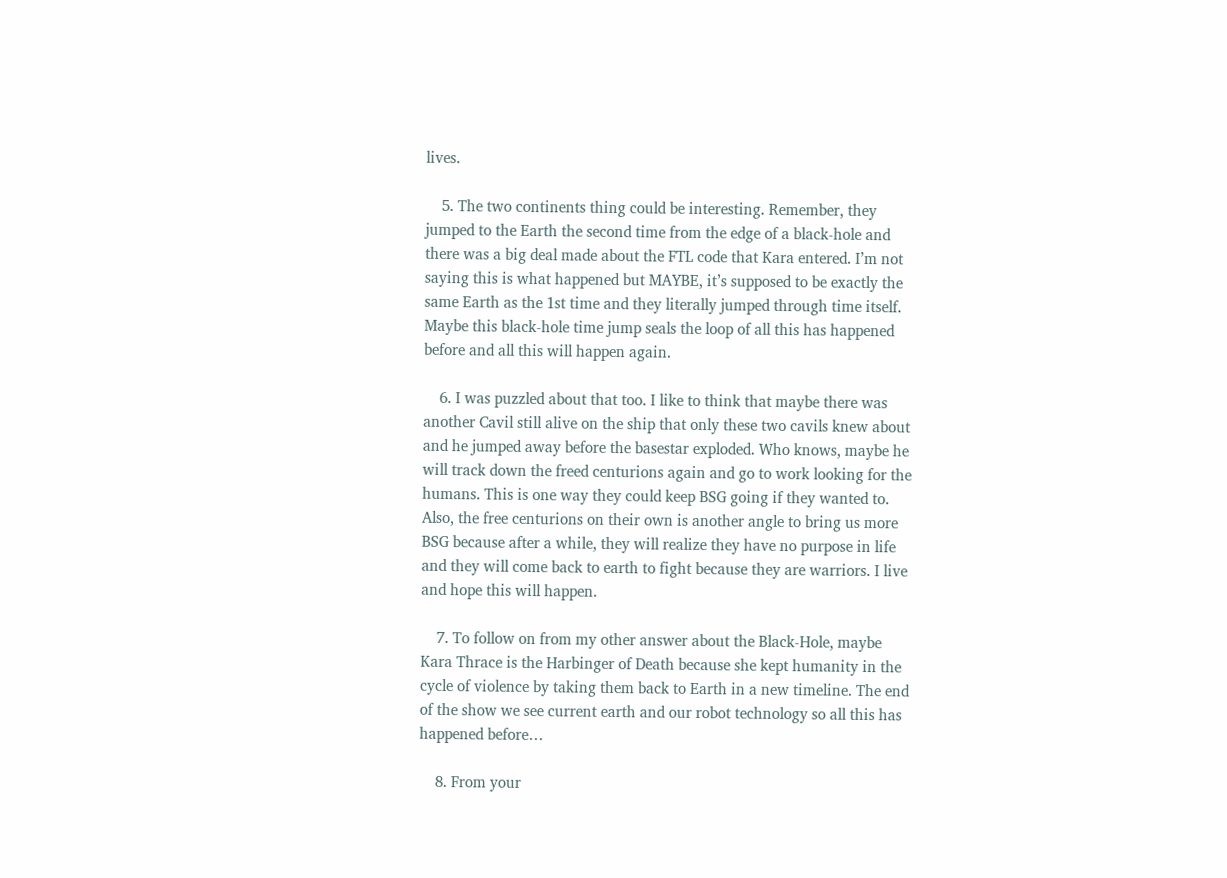lives.

    5. The two continents thing could be interesting. Remember, they jumped to the Earth the second time from the edge of a black-hole and there was a big deal made about the FTL code that Kara entered. I’m not saying this is what happened but MAYBE, it’s supposed to be exactly the same Earth as the 1st time and they literally jumped through time itself. Maybe this black-hole time jump seals the loop of all this has happened before and all this will happen again.

    6. I was puzzled about that too. I like to think that maybe there was another Cavil still alive on the ship that only these two cavils knew about and he jumped away before the basestar exploded. Who knows, maybe he will track down the freed centurions again and go to work looking for the humans. This is one way they could keep BSG going if they wanted to. Also, the free centurions on their own is another angle to bring us more BSG because after a while, they will realize they have no purpose in life and they will come back to earth to fight because they are warriors. I live and hope this will happen.

    7. To follow on from my other answer about the Black-Hole, maybe Kara Thrace is the Harbinger of Death because she kept humanity in the cycle of violence by taking them back to Earth in a new timeline. The end of the show we see current earth and our robot technology so all this has happened before…

    8. From your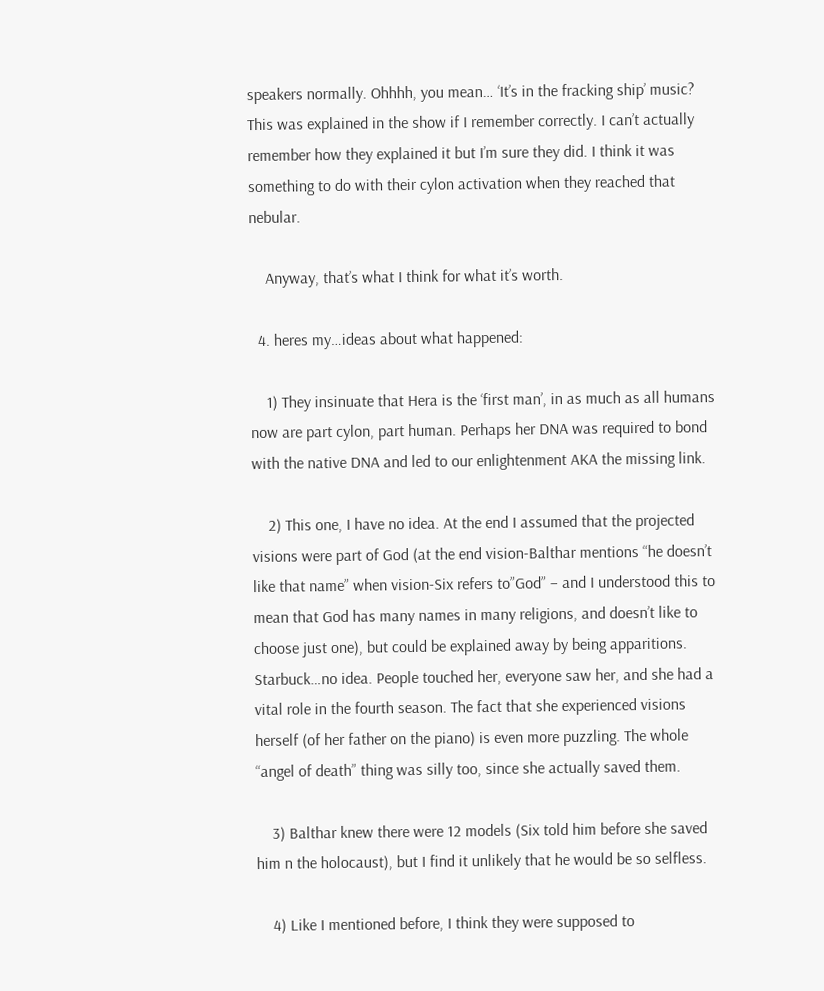speakers normally. Ohhhh, you mean… ‘It’s in the fracking ship’ music? This was explained in the show if I remember correctly. I can’t actually remember how they explained it but I’m sure they did. I think it was something to do with their cylon activation when they reached that nebular.

    Anyway, that’s what I think for what it’s worth.

  4. heres my…ideas about what happened:

    1) They insinuate that Hera is the ‘first man’, in as much as all humans now are part cylon, part human. Perhaps her DNA was required to bond with the native DNA and led to our enlightenment AKA the missing link.

    2) This one, I have no idea. At the end I assumed that the projected visions were part of God (at the end vision-Balthar mentions “he doesn’t like that name” when vision-Six refers to”God” – and I understood this to mean that God has many names in many religions, and doesn’t like to choose just one), but could be explained away by being apparitions. Starbuck…no idea. People touched her, everyone saw her, and she had a vital role in the fourth season. The fact that she experienced visions herself (of her father on the piano) is even more puzzling. The whole “angel of death” thing was silly too, since she actually saved them.

    3) Balthar knew there were 12 models (Six told him before she saved him n the holocaust), but I find it unlikely that he would be so selfless.

    4) Like I mentioned before, I think they were supposed to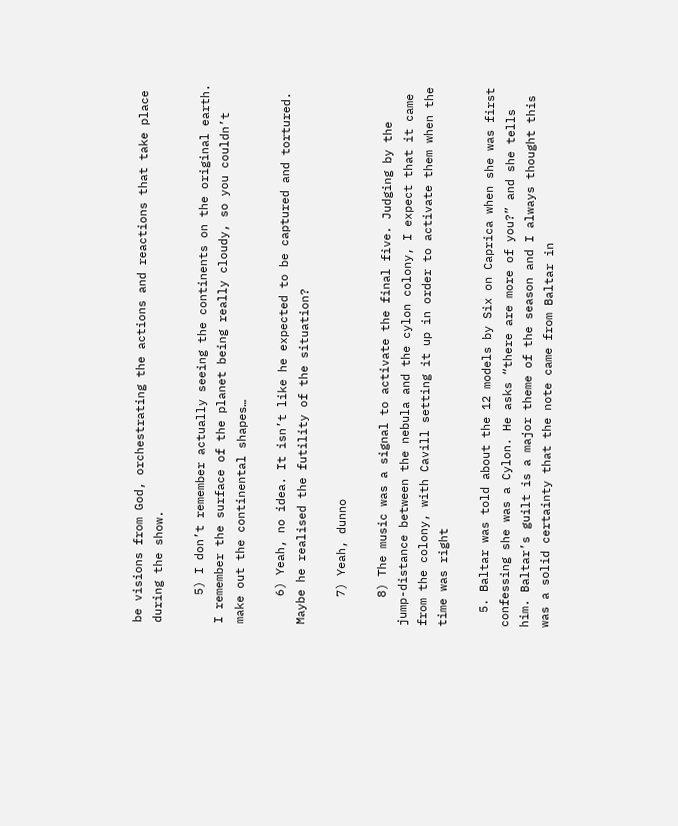be visions from God, orchestrating the actions and reactions that take place during the show.

    5) I don’t remember actually seeing the continents on the original earth. I remember the surface of the planet being really cloudy, so you couldn’t make out the continental shapes…

    6) Yeah, no idea. It isn’t like he expected to be captured and tortured. Maybe he realised the futility of the situation?

    7) Yeah, dunno

    8) The music was a signal to activate the final five. Judging by the jump-distance between the nebula and the cylon colony, I expect that it came from the colony, with Cavill setting it up in order to activate them when the time was right

  5. Baltar was told about the 12 models by Six on Caprica when she was first confessing she was a Cylon. He asks “there are more of you?” and she tells him. Baltar’s guilt is a major theme of the season and I always thought this was a solid certainty that the note came from Baltar in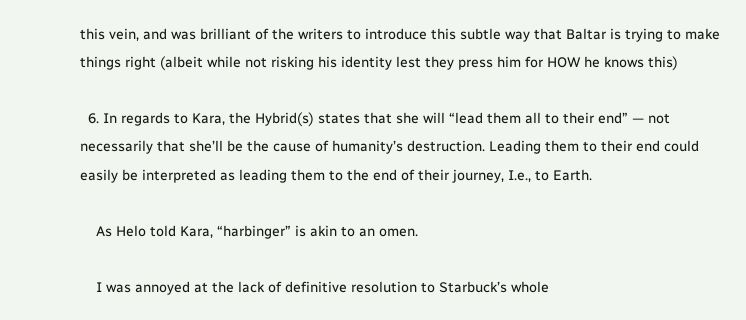this vein, and was brilliant of the writers to introduce this subtle way that Baltar is trying to make things right (albeit while not risking his identity lest they press him for HOW he knows this)

  6. In regards to Kara, the Hybrid(s) states that she will “lead them all to their end” — not necessarily that she’ll be the cause of humanity’s destruction. Leading them to their end could easily be interpreted as leading them to the end of their journey, I.e., to Earth.

    As Helo told Kara, “harbinger” is akin to an omen.

    I was annoyed at the lack of definitive resolution to Starbuck’s whole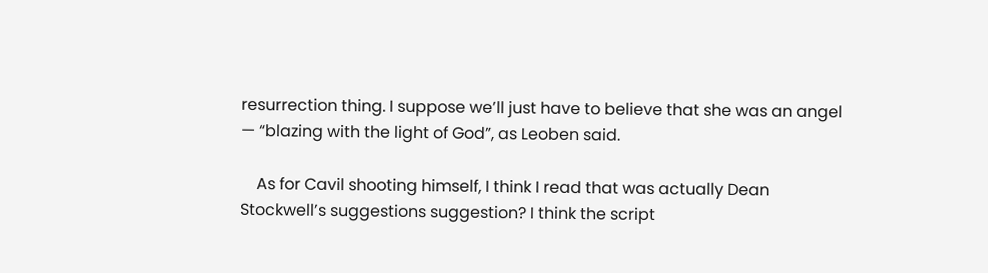resurrection thing. I suppose we’ll just have to believe that she was an angel — “blazing with the light of God”, as Leoben said.

    As for Cavil shooting himself, I think I read that was actually Dean Stockwell’s suggestions suggestion? I think the script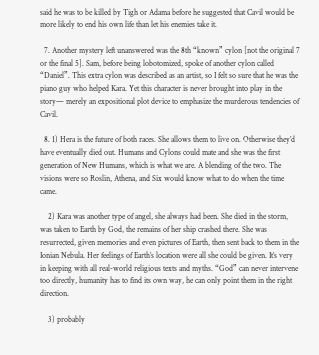said he was to be killed by Tigh or Adama before he suggested that Cavil would be more likely to end his own life than let his enemies take it.

  7. Another mystery left unanswered was the 8th “known” cylon [not the original 7 or the final 5]. Sam, before being lobotomized, spoke of another cylon called “Daniel”. This extra cylon was described as an artist, so I felt so sure that he was the piano guy who helped Kara. Yet this character is never brought into play in the story— merely an expositional plot device to emphasize the murderous tendencies of Cavil.

  8. 1) Hera is the future of both races. She allows them to live on. Otherwise they’d have eventually died out. Humans and Cylons could mate and she was the first generation of New Humans, which is what we are. A blending of the two. The visions were so Roslin, Athena, and Six would know what to do when the time came.

    2) Kara was another type of angel, she always had been. She died in the storm, was taken to Earth by God, the remains of her ship crashed there. She was resurrected, given memories and even pictures of Earth, then sent back to them in the Ionian Nebula. Her feelings of Earth’s location were all she could be given. It’s very in keeping with all real-world religious texts and myths. “God” can never intervene too directly, humanity has to find its own way, he can only point them in the right direction.

    3) probably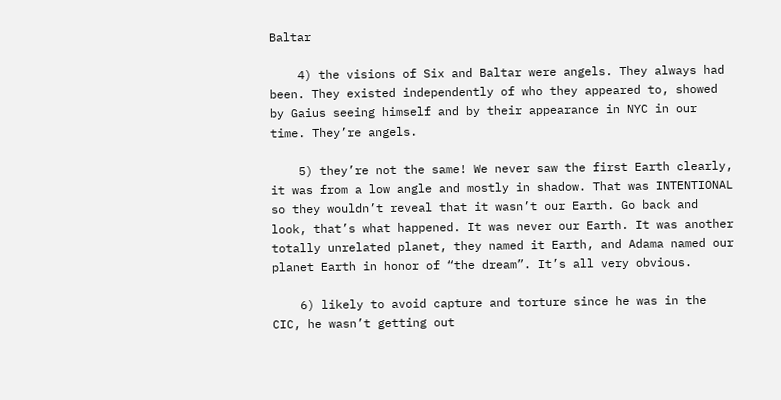Baltar

    4) the visions of Six and Baltar were angels. They always had been. They existed independently of who they appeared to, showed by Gaius seeing himself and by their appearance in NYC in our time. They’re angels.

    5) they’re not the same! We never saw the first Earth clearly, it was from a low angle and mostly in shadow. That was INTENTIONAL so they wouldn’t reveal that it wasn’t our Earth. Go back and look, that’s what happened. It was never our Earth. It was another totally unrelated planet, they named it Earth, and Adama named our planet Earth in honor of “the dream”. It’s all very obvious.

    6) likely to avoid capture and torture since he was in the CIC, he wasn’t getting out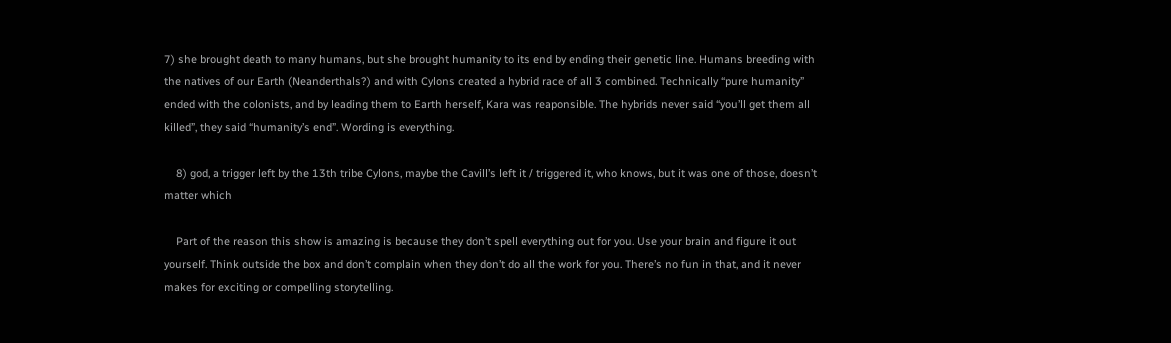7) she brought death to many humans, but she brought humanity to its end by ending their genetic line. Humans breeding with the natives of our Earth (Neanderthals?) and with Cylons created a hybrid race of all 3 combined. Technically “pure humanity” ended with the colonists, and by leading them to Earth herself, Kara was reaponsible. The hybrids never said “you’ll get them all killed”, they said “humanity’s end”. Wording is everything.

    8) god, a trigger left by the 13th tribe Cylons, maybe the Cavill’s left it / triggered it, who knows, but it was one of those, doesn’t matter which

    Part of the reason this show is amazing is because they don’t spell everything out for you. Use your brain and figure it out yourself. Think outside the box and don’t complain when they don’t do all the work for you. There’s no fun in that, and it never makes for exciting or compelling storytelling.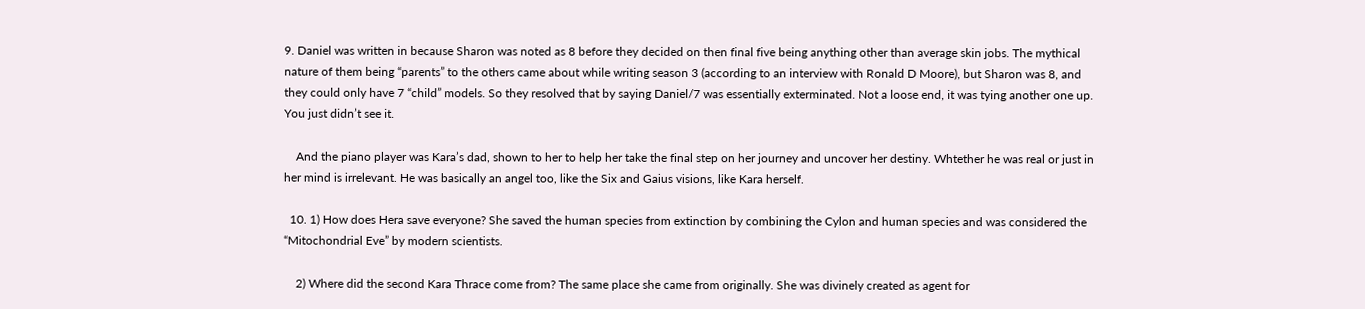9. Daniel was written in because Sharon was noted as 8 before they decided on then final five being anything other than average skin jobs. The mythical nature of them being “parents” to the others came about while writing season 3 (according to an interview with Ronald D Moore), but Sharon was 8, and they could only have 7 “child” models. So they resolved that by saying Daniel/7 was essentially exterminated. Not a loose end, it was tying another one up. You just didn’t see it.

    And the piano player was Kara’s dad, shown to her to help her take the final step on her journey and uncover her destiny. Whtether he was real or just in her mind is irrelevant. He was basically an angel too, like the Six and Gaius visions, like Kara herself.

  10. 1) How does Hera save everyone? She saved the human species from extinction by combining the Cylon and human species and was considered the “Mitochondrial Eve” by modern scientists.

    2) Where did the second Kara Thrace come from? The same place she came from originally. She was divinely created as agent for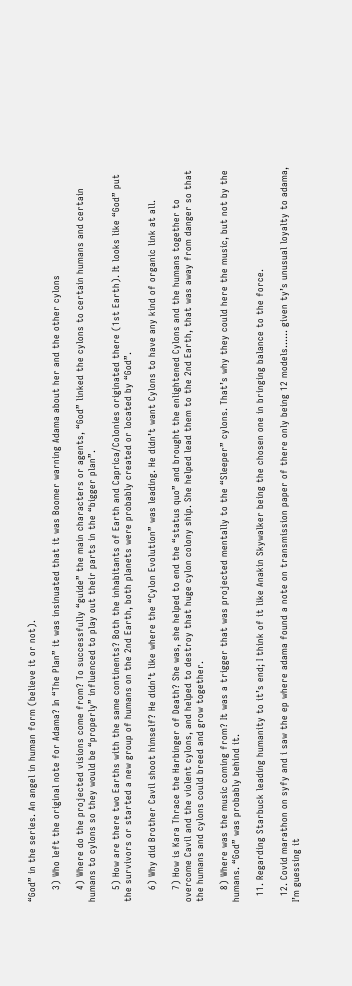“God” in the series. An angel in human form (believe it or not).

    3) Who left the original note for Adama? In “The Plan” it was insinuated that it was Boomer warning Adama about her and the other cylons

    4) Where do the projected visions come from? To successfully “guide” the main characters or agents, “God” linked the cylons to certain humans and certain humans to cylons so they would be “properly” influenced to play out their parts in the “bigger plan”.

    5) How are there two Earths with the same continents? Both the inhabitants of Earth and Caprica/Colonies originated there (1st Earth). It looks like “God” put the survivors or started a new group of humans on the 2nd Earth, both planets were probably created or located by “God”.

    6) Why did Brother Cavil shoot himself? He didn’t like where the “Cylon Evolution” was leading. He didn’t want Cylons to have any kind of organic link at all.

    7) How is Kara Thrace the Harbinger of Death? She was, she helped to end the “status quo” and brought the enlightened Cylons and the humans together to overcome Cavil and the violent cylons, and helped to destroy that huge cylon colony ship. She helped lead them to the 2nd Earth, that was away from danger so that the humans and cylons could breed and grow together.

    8) Where was the music coming from? It was a trigger that was projected mentally to the “Sleeper” cylons. That’s why they could here the music, but not by the humans. “God” was probably behind it.

  11. Regarding Starbuck leading humanity to it’s end; I think of it like Anakin Skywalker being the chosen one in bringing balance to the force.

  12. Covid marathon on syfy and i saw the ep where adama found a note on transmission paper of there only being 12 models…… given ty’s unusual loyalty to adama, I’m guessing it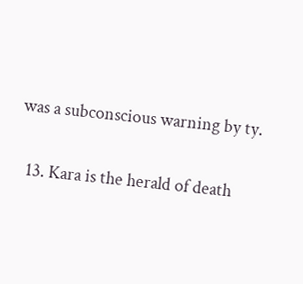was a subconscious warning by ty.

  13. Kara is the herald of death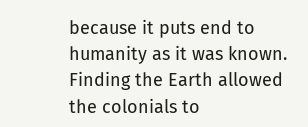because it puts end to humanity as it was known. Finding the Earth allowed the colonials to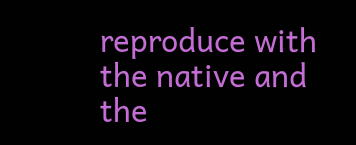reproduce with the native and the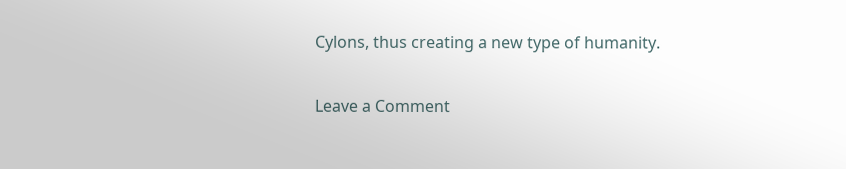Cylons, thus creating a new type of humanity.

Leave a Comment